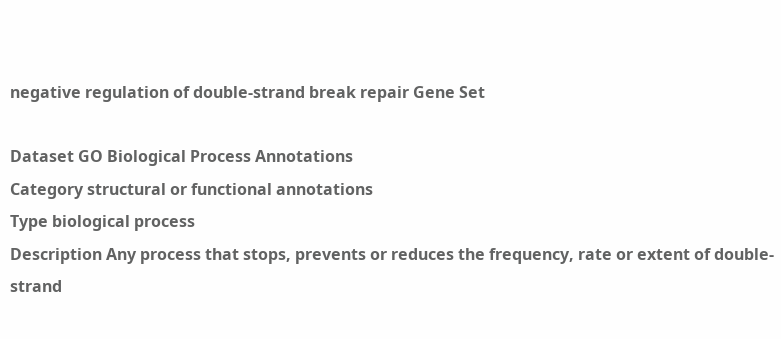negative regulation of double-strand break repair Gene Set

Dataset GO Biological Process Annotations
Category structural or functional annotations
Type biological process
Description Any process that stops, prevents or reduces the frequency, rate or extent of double-strand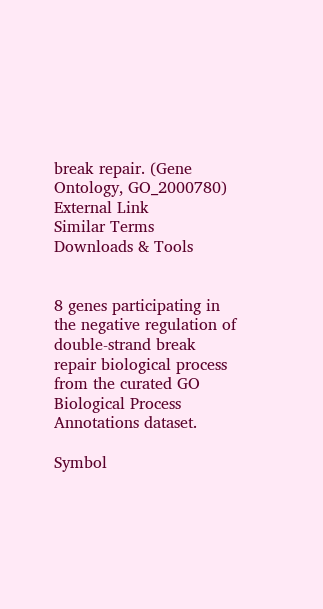break repair. (Gene Ontology, GO_2000780)
External Link
Similar Terms
Downloads & Tools


8 genes participating in the negative regulation of double-strand break repair biological process from the curated GO Biological Process Annotations dataset.

Symbol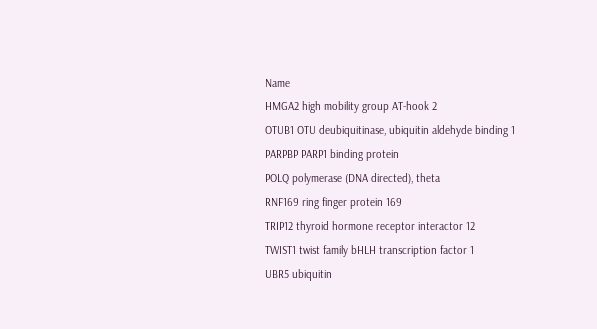Name
HMGA2 high mobility group AT-hook 2
OTUB1 OTU deubiquitinase, ubiquitin aldehyde binding 1
PARPBP PARP1 binding protein
POLQ polymerase (DNA directed), theta
RNF169 ring finger protein 169
TRIP12 thyroid hormone receptor interactor 12
TWIST1 twist family bHLH transcription factor 1
UBR5 ubiquitin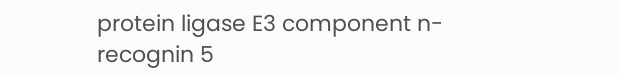protein ligase E3 component n-recognin 5